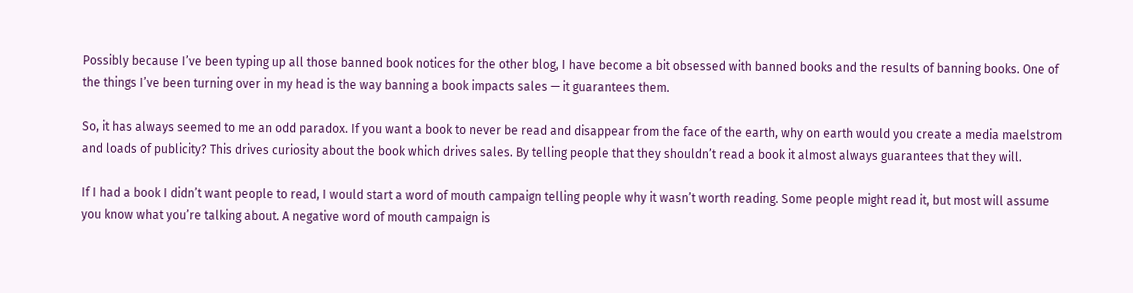Possibly because I’ve been typing up all those banned book notices for the other blog, I have become a bit obsessed with banned books and the results of banning books. One of the things I’ve been turning over in my head is the way banning a book impacts sales — it guarantees them.

So, it has always seemed to me an odd paradox. If you want a book to never be read and disappear from the face of the earth, why on earth would you create a media maelstrom and loads of publicity? This drives curiosity about the book which drives sales. By telling people that they shouldn’t read a book it almost always guarantees that they will.

If I had a book I didn’t want people to read, I would start a word of mouth campaign telling people why it wasn’t worth reading. Some people might read it, but most will assume you know what you’re talking about. A negative word of mouth campaign is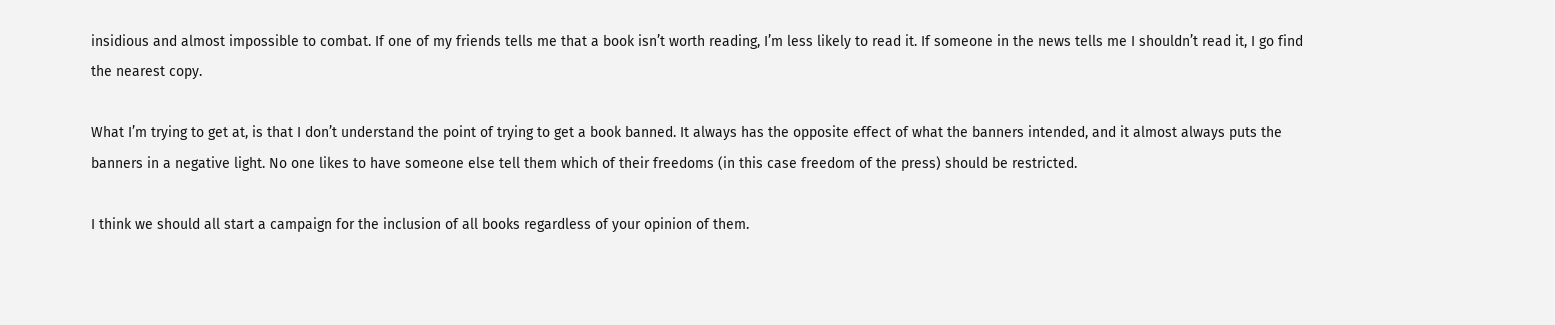insidious and almost impossible to combat. If one of my friends tells me that a book isn’t worth reading, I’m less likely to read it. If someone in the news tells me I shouldn’t read it, I go find the nearest copy.

What I’m trying to get at, is that I don’t understand the point of trying to get a book banned. It always has the opposite effect of what the banners intended, and it almost always puts the banners in a negative light. No one likes to have someone else tell them which of their freedoms (in this case freedom of the press) should be restricted.

I think we should all start a campaign for the inclusion of all books regardless of your opinion of them.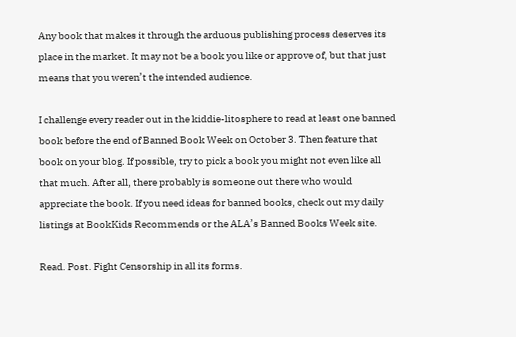Any book that makes it through the arduous publishing process deserves its place in the market. It may not be a book you like or approve of, but that just means that you weren’t the intended audience.

I challenge every reader out in the kiddie-litosphere to read at least one banned book before the end of Banned Book Week on October 3. Then feature that book on your blog. If possible, try to pick a book you might not even like all that much. After all, there probably is someone out there who would appreciate the book. If you need ideas for banned books, check out my daily listings at BookKids Recommends or the ALA’s Banned Books Week site.

Read. Post. Fight Censorship in all its forms.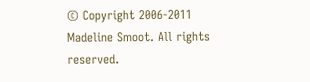© Copyright 2006-2011 Madeline Smoot. All rights reserved.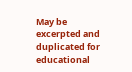May be excerpted and duplicated for educational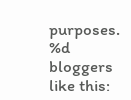purposes.
%d bloggers like this: